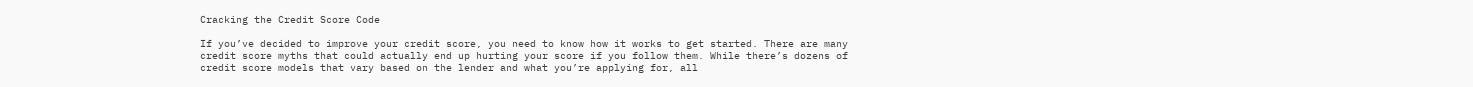Cracking the Credit Score Code

If you’ve decided to improve your credit score, you need to know how it works to get started. There are many credit score myths that could actually end up hurting your score if you follow them. While there’s dozens of credit score models that vary based on the lender and what you’re applying for, all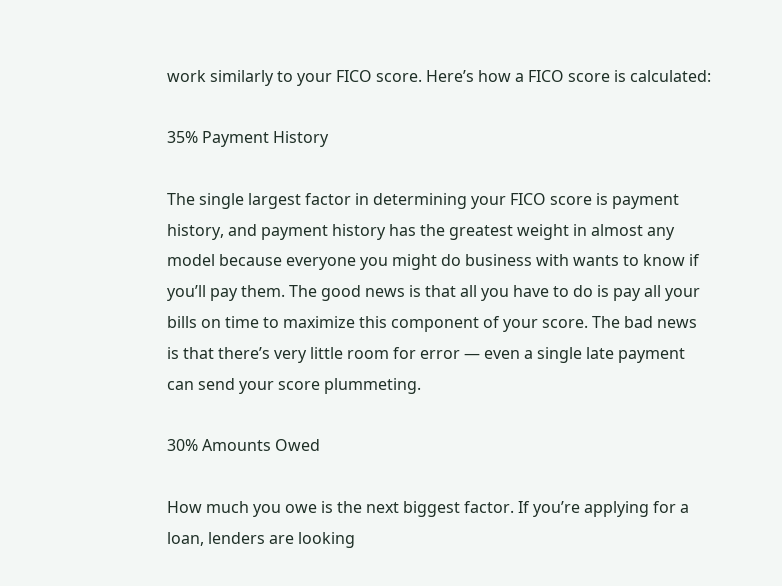work similarly to your FICO score. Here’s how a FICO score is calculated:

35% Payment History

The single largest factor in determining your FICO score is payment history, and payment history has the greatest weight in almost any model because everyone you might do business with wants to know if you’ll pay them. The good news is that all you have to do is pay all your bills on time to maximize this component of your score. The bad news is that there’s very little room for error — even a single late payment can send your score plummeting.

30% Amounts Owed

How much you owe is the next biggest factor. If you’re applying for a loan, lenders are looking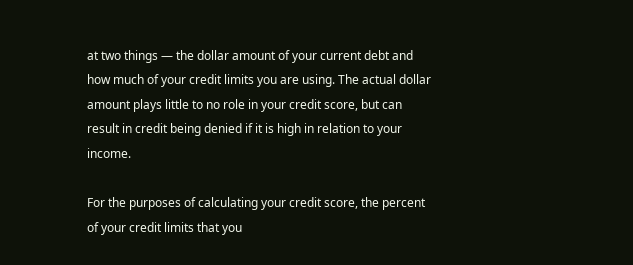at two things — the dollar amount of your current debt and how much of your credit limits you are using. The actual dollar amount plays little to no role in your credit score, but can result in credit being denied if it is high in relation to your income.

For the purposes of calculating your credit score, the percent of your credit limits that you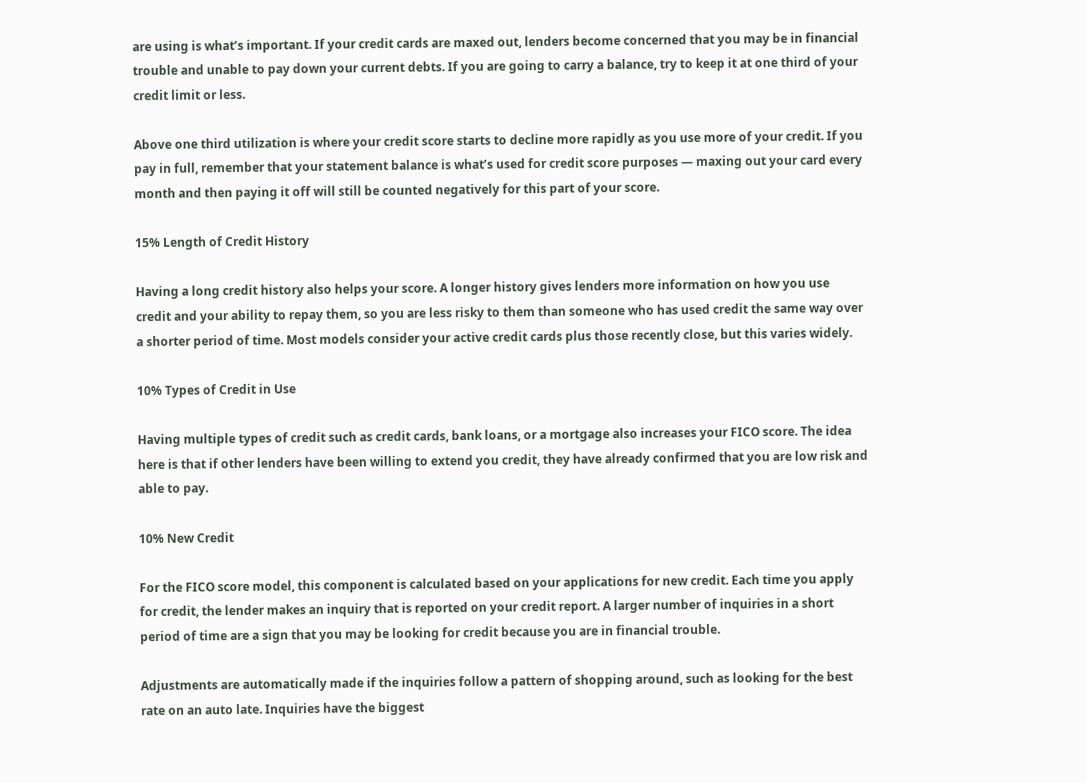are using is what’s important. If your credit cards are maxed out, lenders become concerned that you may be in financial trouble and unable to pay down your current debts. If you are going to carry a balance, try to keep it at one third of your credit limit or less.

Above one third utilization is where your credit score starts to decline more rapidly as you use more of your credit. If you pay in full, remember that your statement balance is what’s used for credit score purposes — maxing out your card every month and then paying it off will still be counted negatively for this part of your score.

15% Length of Credit History

Having a long credit history also helps your score. A longer history gives lenders more information on how you use credit and your ability to repay them, so you are less risky to them than someone who has used credit the same way over a shorter period of time. Most models consider your active credit cards plus those recently close, but this varies widely.

10% Types of Credit in Use

Having multiple types of credit such as credit cards, bank loans, or a mortgage also increases your FICO score. The idea here is that if other lenders have been willing to extend you credit, they have already confirmed that you are low risk and able to pay.

10% New Credit

For the FICO score model, this component is calculated based on your applications for new credit. Each time you apply for credit, the lender makes an inquiry that is reported on your credit report. A larger number of inquiries in a short period of time are a sign that you may be looking for credit because you are in financial trouble.

Adjustments are automatically made if the inquiries follow a pattern of shopping around, such as looking for the best rate on an auto late. Inquiries have the biggest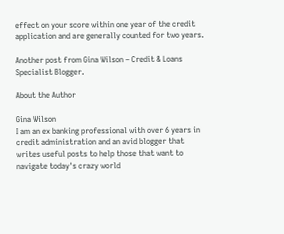effect on your score within one year of the credit application and are generally counted for two years.

Another post from Gina Wilson – Credit & Loans Specialist Blogger.

About the Author

Gina Wilson
I am an ex banking professional with over 6 years in credit administration and an avid blogger that writes useful posts to help those that want to navigate today's crazy world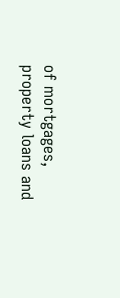of mortgages, property loans and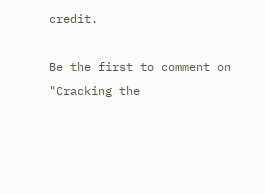credit.

Be the first to comment on "Cracking the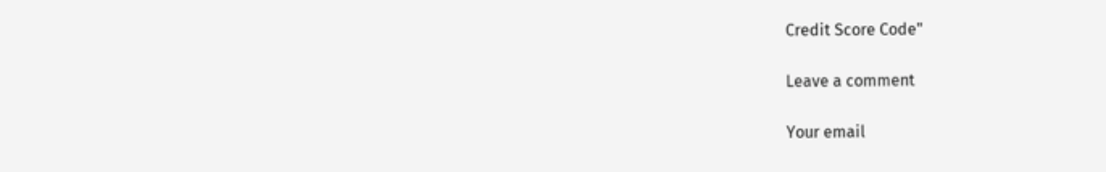Credit Score Code"

Leave a comment

Your email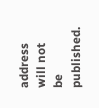address will not be published.